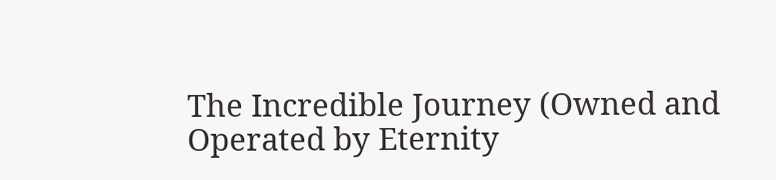The Incredible Journey (Owned and Operated by Eternity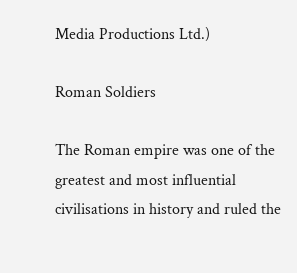Media Productions Ltd.)

Roman Soldiers

The Roman empire was one of the greatest and most influential civilisations in history and ruled the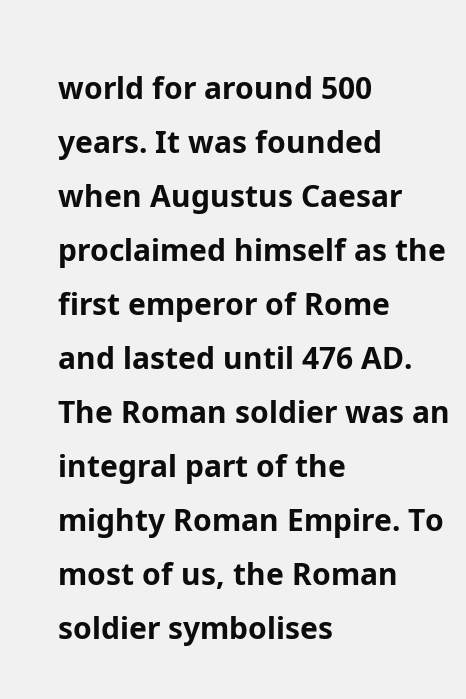world for around 500 years. It was founded when Augustus Caesar proclaimed himself as the first emperor of Rome and lasted until 476 AD. The Roman soldier was an integral part of the mighty Roman Empire. To most of us, the Roman soldier symbolises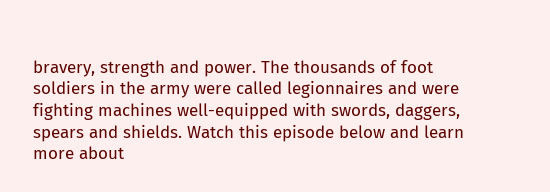bravery, strength and power. The thousands of foot soldiers in the army were called legionnaires and were fighting machines well-equipped with swords, daggers, spears and shields. Watch this episode below and learn more about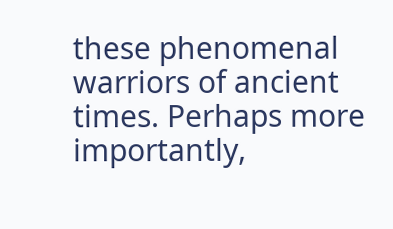these phenomenal warriors of ancient times. Perhaps more importantly,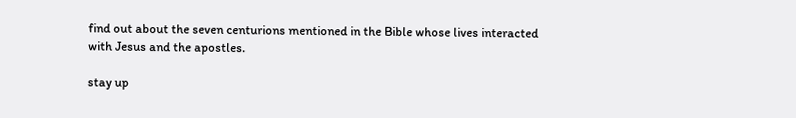find out about the seven centurions mentioned in the Bible whose lives interacted with Jesus and the apostles.

stay up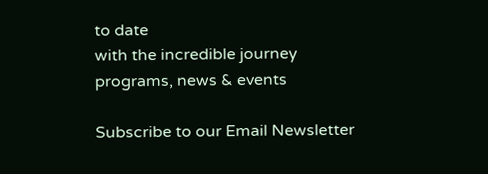to date
with the incredible journey programs, news & events

Subscribe to our Email Newsletter